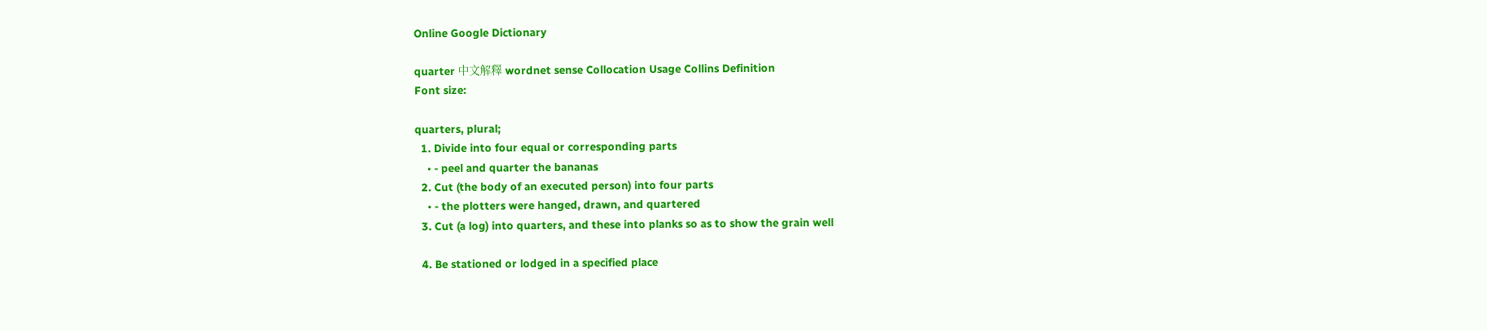Online Google Dictionary

quarter 中文解釋 wordnet sense Collocation Usage Collins Definition
Font size:

quarters, plural;
  1. Divide into four equal or corresponding parts
    • - peel and quarter the bananas
  2. Cut (the body of an executed person) into four parts
    • - the plotters were hanged, drawn, and quartered
  3. Cut (a log) into quarters, and these into planks so as to show the grain well

  4. Be stationed or lodged in a specified place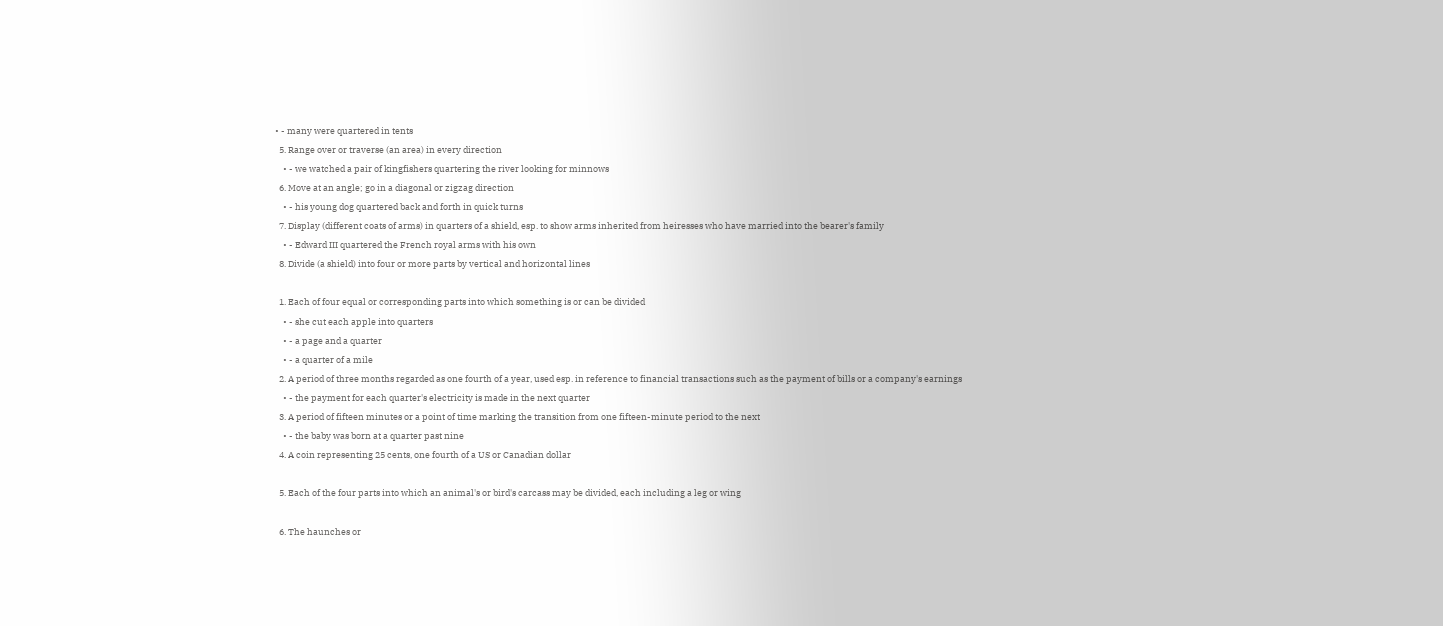• - many were quartered in tents
  5. Range over or traverse (an area) in every direction
    • - we watched a pair of kingfishers quartering the river looking for minnows
  6. Move at an angle; go in a diagonal or zigzag direction
    • - his young dog quartered back and forth in quick turns
  7. Display (different coats of arms) in quarters of a shield, esp. to show arms inherited from heiresses who have married into the bearer's family
    • - Edward III quartered the French royal arms with his own
  8. Divide (a shield) into four or more parts by vertical and horizontal lines

  1. Each of four equal or corresponding parts into which something is or can be divided
    • - she cut each apple into quarters
    • - a page and a quarter
    • - a quarter of a mile
  2. A period of three months regarded as one fourth of a year, used esp. in reference to financial transactions such as the payment of bills or a company's earnings
    • - the payment for each quarter's electricity is made in the next quarter
  3. A period of fifteen minutes or a point of time marking the transition from one fifteen-minute period to the next
    • - the baby was born at a quarter past nine
  4. A coin representing 25 cents, one fourth of a US or Canadian dollar

  5. Each of the four parts into which an animal's or bird's carcass may be divided, each including a leg or wing

  6. The haunches or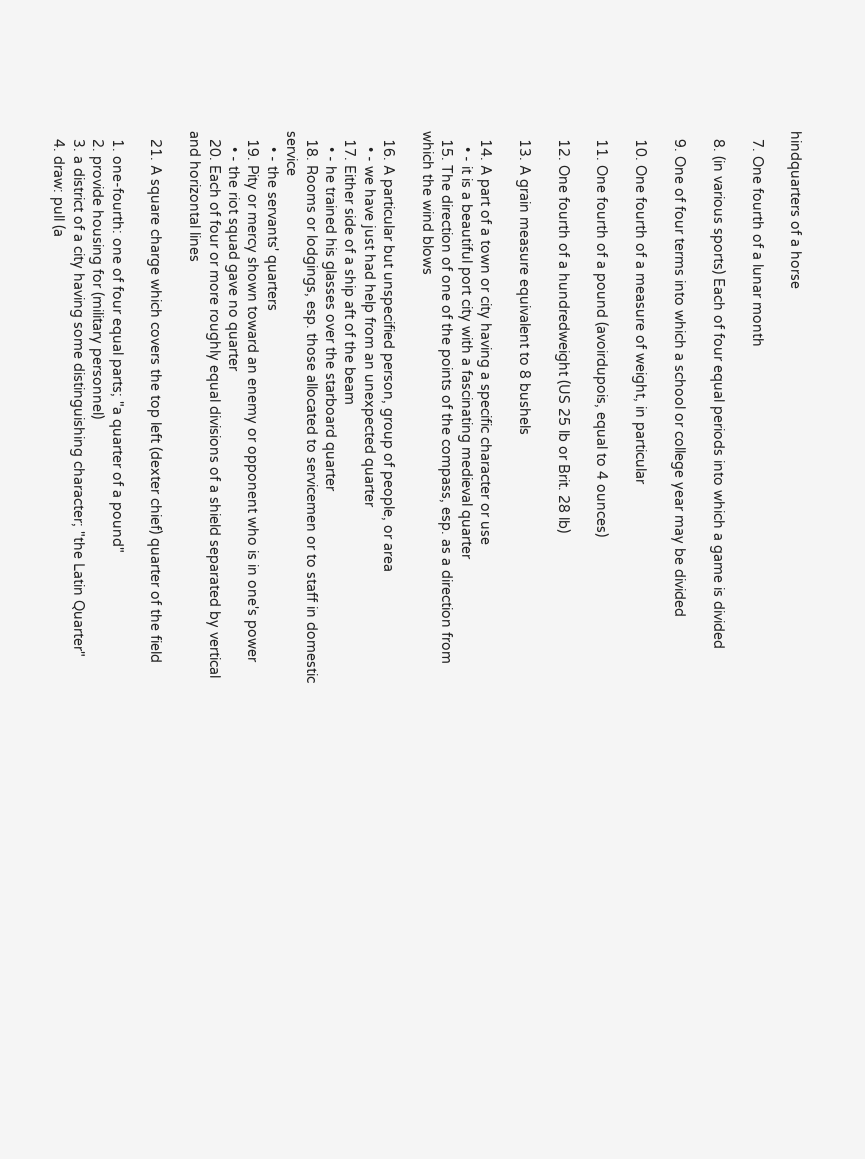hindquarters of a horse

  7. One fourth of a lunar month

  8. (in various sports) Each of four equal periods into which a game is divided

  9. One of four terms into which a school or college year may be divided

  10. One fourth of a measure of weight, in particular

  11. One fourth of a pound (avoirdupois, equal to 4 ounces)

  12. One fourth of a hundredweight (US 25 lb or Brit. 28 lb)

  13. A grain measure equivalent to 8 bushels

  14. A part of a town or city having a specific character or use
    • - it is a beautiful port city with a fascinating medieval quarter
  15. The direction of one of the points of the compass, esp. as a direction from which the wind blows

  16. A particular but unspecified person, group of people, or area
    • - we have just had help from an unexpected quarter
  17. Either side of a ship aft of the beam
    • - he trained his glasses over the starboard quarter
  18. Rooms or lodgings, esp. those allocated to servicemen or to staff in domestic service
    • - the servants' quarters
  19. Pity or mercy shown toward an enemy or opponent who is in one's power
    • - the riot squad gave no quarter
  20. Each of four or more roughly equal divisions of a shield separated by vertical and horizontal lines

  21. A square charge which covers the top left (dexter chief) quarter of the field

  1. one-fourth: one of four equal parts; "a quarter of a pound"
  2. provide housing for (military personnel)
  3. a district of a city having some distinguishing character; "the Latin Quarter"
  4. draw: pull (a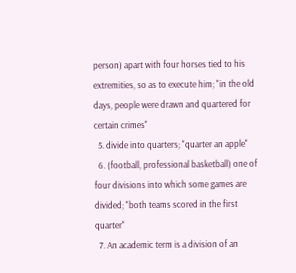person) apart with four horses tied to his extremities, so as to execute him; "in the old days, people were drawn and quartered for certain crimes"
  5. divide into quarters; "quarter an apple"
  6. (football, professional basketball) one of four divisions into which some games are divided; "both teams scored in the first quarter"
  7. An academic term is a division of an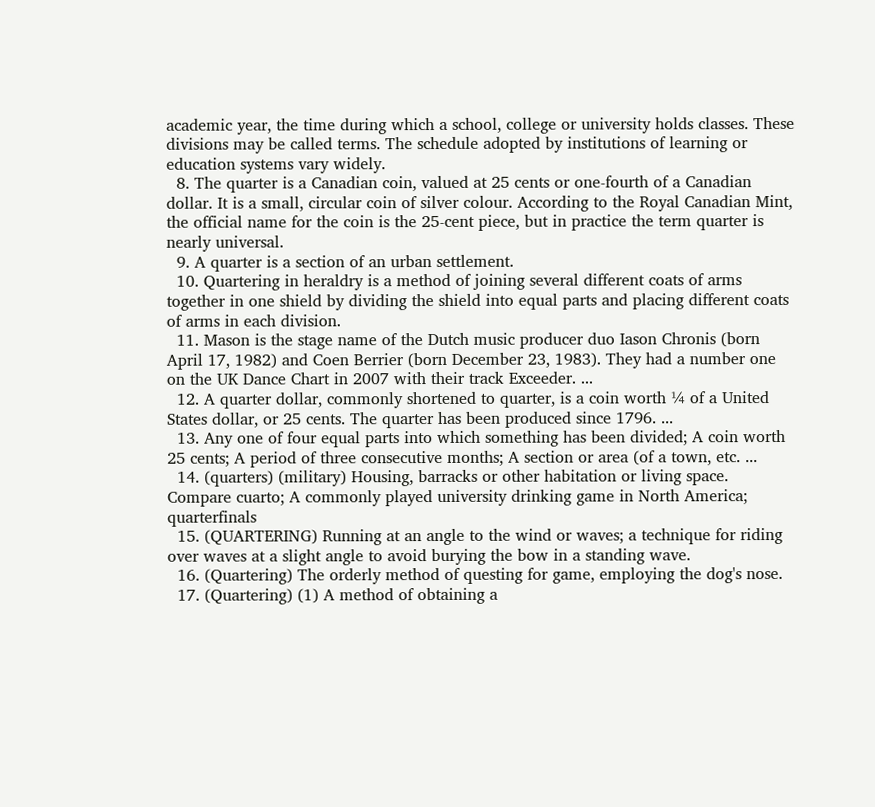academic year, the time during which a school, college or university holds classes. These divisions may be called terms. The schedule adopted by institutions of learning or education systems vary widely.
  8. The quarter is a Canadian coin, valued at 25 cents or one-fourth of a Canadian dollar. It is a small, circular coin of silver colour. According to the Royal Canadian Mint, the official name for the coin is the 25-cent piece, but in practice the term quarter is nearly universal.
  9. A quarter is a section of an urban settlement.
  10. Quartering in heraldry is a method of joining several different coats of arms together in one shield by dividing the shield into equal parts and placing different coats of arms in each division.
  11. Mason is the stage name of the Dutch music producer duo Iason Chronis (born April 17, 1982) and Coen Berrier (born December 23, 1983). They had a number one on the UK Dance Chart in 2007 with their track Exceeder. ...
  12. A quarter dollar, commonly shortened to quarter, is a coin worth ¼ of a United States dollar, or 25 cents. The quarter has been produced since 1796. ...
  13. Any one of four equal parts into which something has been divided; A coin worth 25 cents; A period of three consecutive months; A section or area (of a town, etc. ...
  14. (quarters) (military) Housing, barracks or other habitation or living space. Compare cuarto; A commonly played university drinking game in North America; quarterfinals
  15. (QUARTERING) Running at an angle to the wind or waves; a technique for riding over waves at a slight angle to avoid burying the bow in a standing wave.
  16. (Quartering) The orderly method of questing for game, employing the dog's nose.
  17. (Quartering) (1) A method of obtaining a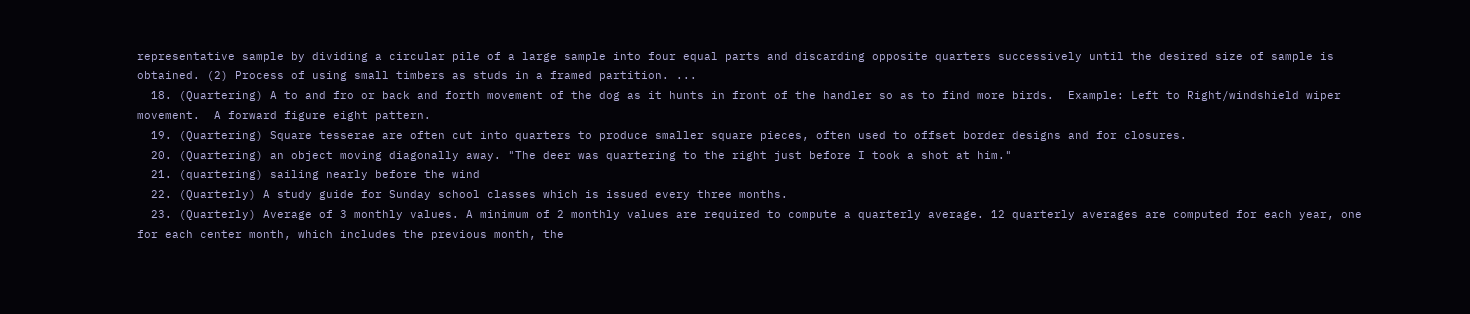representative sample by dividing a circular pile of a large sample into four equal parts and discarding opposite quarters successively until the desired size of sample is obtained. (2) Process of using small timbers as studs in a framed partition. ...
  18. (Quartering) A to and fro or back and forth movement of the dog as it hunts in front of the handler so as to find more birds.  Example: Left to Right/windshield wiper movement.  A forward figure eight pattern.
  19. (Quartering) Square tesserae are often cut into quarters to produce smaller square pieces, often used to offset border designs and for closures.
  20. (Quartering) an object moving diagonally away. "The deer was quartering to the right just before I took a shot at him."
  21. (quartering) sailing nearly before the wind
  22. (Quarterly) A study guide for Sunday school classes which is issued every three months.
  23. (Quarterly) Average of 3 monthly values. A minimum of 2 monthly values are required to compute a quarterly average. 12 quarterly averages are computed for each year, one for each center month, which includes the previous month, the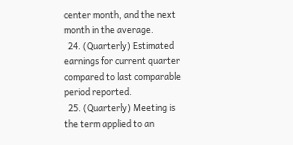center month, and the next month in the average.
  24. (Quarterly) Estimated earnings for current quarter compared to last comparable period reported.
  25. (Quarterly) Meeting is the term applied to an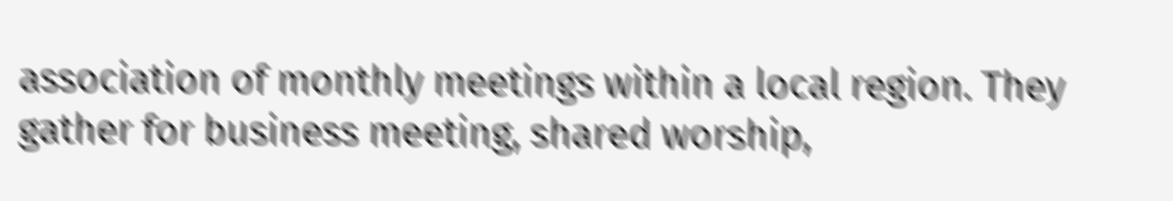association of monthly meetings within a local region. They gather for business meeting, shared worship,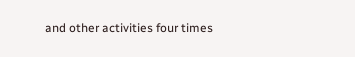and other activities four times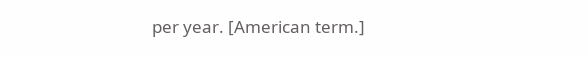per year. [American term.]